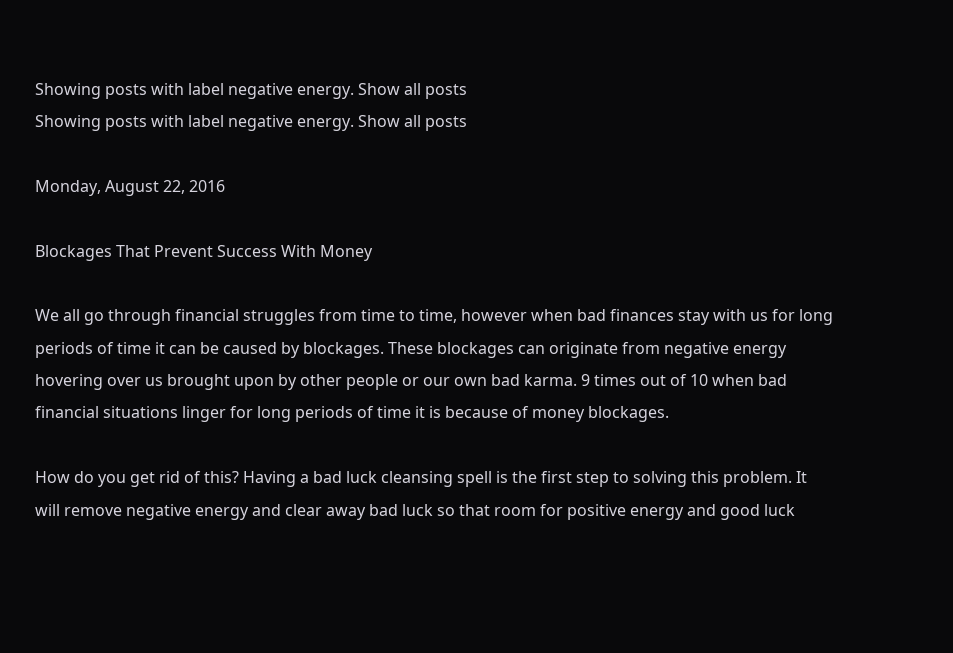Showing posts with label negative energy. Show all posts
Showing posts with label negative energy. Show all posts

Monday, August 22, 2016

Blockages That Prevent Success With Money

We all go through financial struggles from time to time, however when bad finances stay with us for long periods of time it can be caused by blockages. These blockages can originate from negative energy hovering over us brought upon by other people or our own bad karma. 9 times out of 10 when bad financial situations linger for long periods of time it is because of money blockages.

How do you get rid of this? Having a bad luck cleansing spell is the first step to solving this problem. It will remove negative energy and clear away bad luck so that room for positive energy and good luck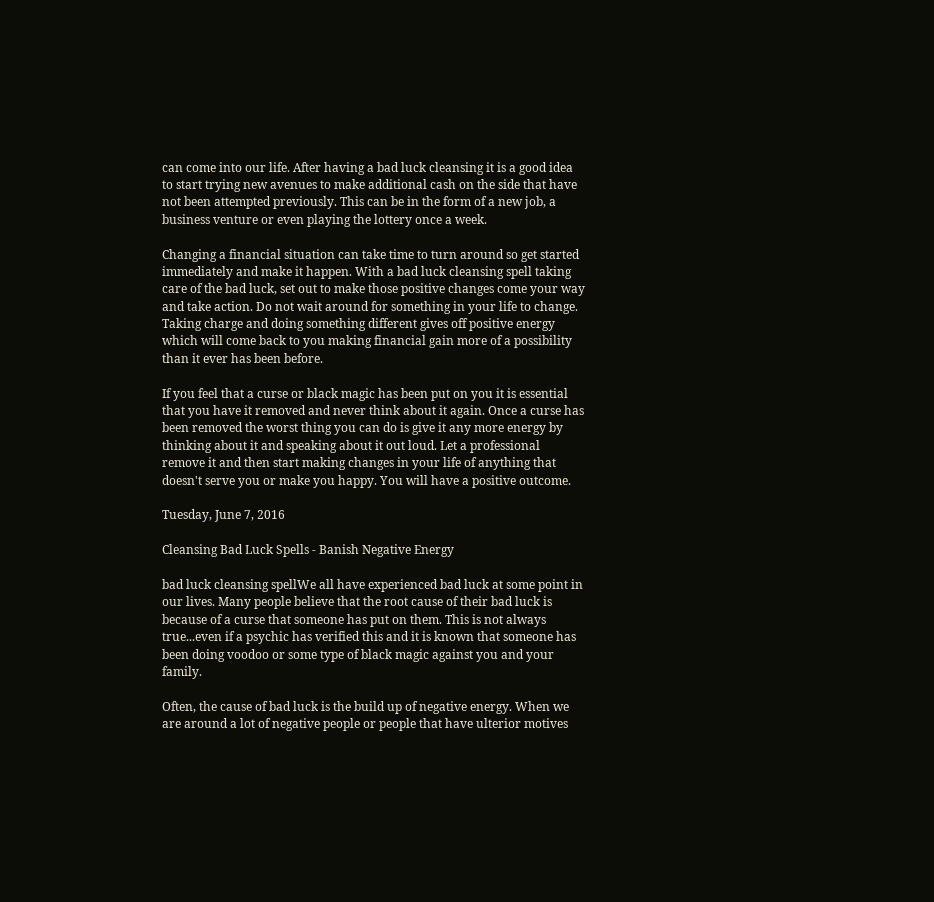can come into our life. After having a bad luck cleansing it is a good idea to start trying new avenues to make additional cash on the side that have not been attempted previously. This can be in the form of a new job, a business venture or even playing the lottery once a week.

Changing a financial situation can take time to turn around so get started immediately and make it happen. With a bad luck cleansing spell taking care of the bad luck, set out to make those positive changes come your way and take action. Do not wait around for something in your life to change. Taking charge and doing something different gives off positive energy which will come back to you making financial gain more of a possibility than it ever has been before.

If you feel that a curse or black magic has been put on you it is essential that you have it removed and never think about it again. Once a curse has been removed the worst thing you can do is give it any more energy by thinking about it and speaking about it out loud. Let a professional remove it and then start making changes in your life of anything that doesn't serve you or make you happy. You will have a positive outcome.

Tuesday, June 7, 2016

Cleansing Bad Luck Spells - Banish Negative Energy

bad luck cleansing spellWe all have experienced bad luck at some point in our lives. Many people believe that the root cause of their bad luck is because of a curse that someone has put on them. This is not always true...even if a psychic has verified this and it is known that someone has been doing voodoo or some type of black magic against you and your family.

Often, the cause of bad luck is the build up of negative energy. When we are around a lot of negative people or people that have ulterior motives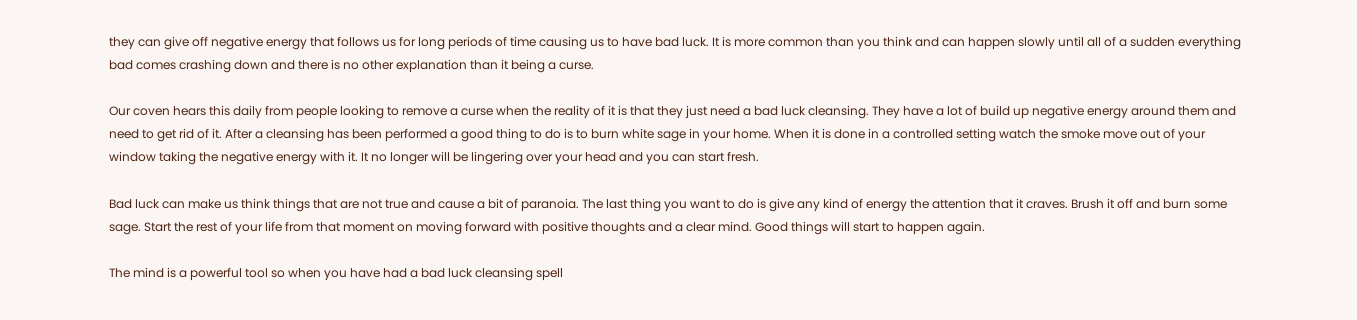they can give off negative energy that follows us for long periods of time causing us to have bad luck. It is more common than you think and can happen slowly until all of a sudden everything bad comes crashing down and there is no other explanation than it being a curse.

Our coven hears this daily from people looking to remove a curse when the reality of it is that they just need a bad luck cleansing. They have a lot of build up negative energy around them and need to get rid of it. After a cleansing has been performed a good thing to do is to burn white sage in your home. When it is done in a controlled setting watch the smoke move out of your window taking the negative energy with it. It no longer will be lingering over your head and you can start fresh.

Bad luck can make us think things that are not true and cause a bit of paranoia. The last thing you want to do is give any kind of energy the attention that it craves. Brush it off and burn some sage. Start the rest of your life from that moment on moving forward with positive thoughts and a clear mind. Good things will start to happen again.

The mind is a powerful tool so when you have had a bad luck cleansing spell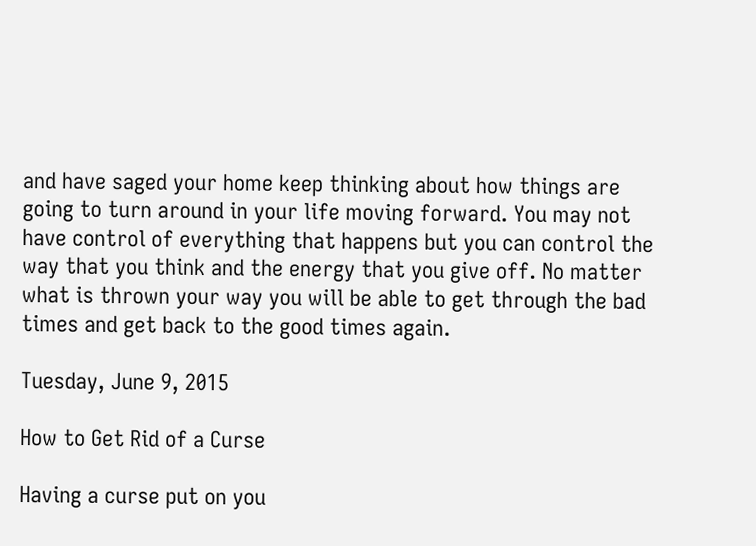and have saged your home keep thinking about how things are going to turn around in your life moving forward. You may not have control of everything that happens but you can control the way that you think and the energy that you give off. No matter what is thrown your way you will be able to get through the bad times and get back to the good times again.

Tuesday, June 9, 2015

How to Get Rid of a Curse

Having a curse put on you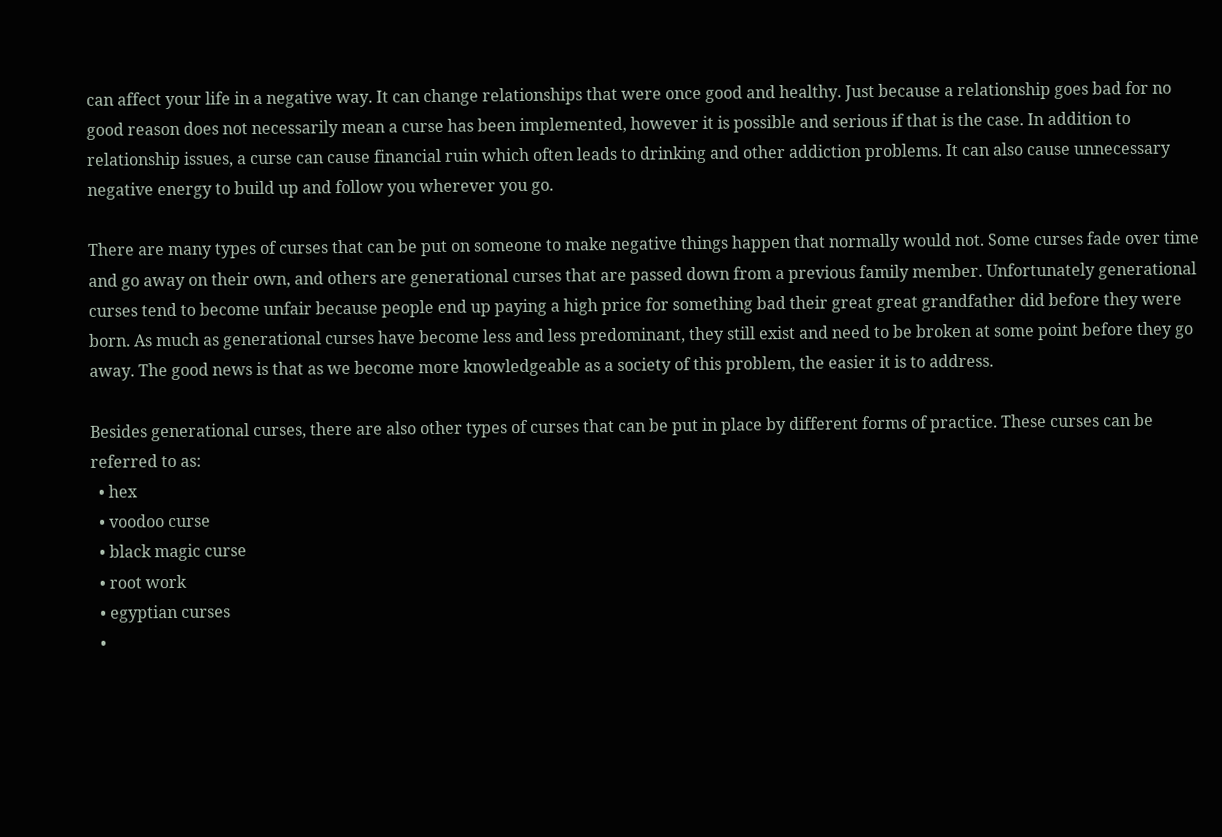can affect your life in a negative way. It can change relationships that were once good and healthy. Just because a relationship goes bad for no good reason does not necessarily mean a curse has been implemented, however it is possible and serious if that is the case. In addition to relationship issues, a curse can cause financial ruin which often leads to drinking and other addiction problems. It can also cause unnecessary negative energy to build up and follow you wherever you go.

There are many types of curses that can be put on someone to make negative things happen that normally would not. Some curses fade over time and go away on their own, and others are generational curses that are passed down from a previous family member. Unfortunately generational curses tend to become unfair because people end up paying a high price for something bad their great great grandfather did before they were born. As much as generational curses have become less and less predominant, they still exist and need to be broken at some point before they go away. The good news is that as we become more knowledgeable as a society of this problem, the easier it is to address.

Besides generational curses, there are also other types of curses that can be put in place by different forms of practice. These curses can be referred to as:
  • hex
  • voodoo curse
  • black magic curse
  • root work
  • egyptian curses
  •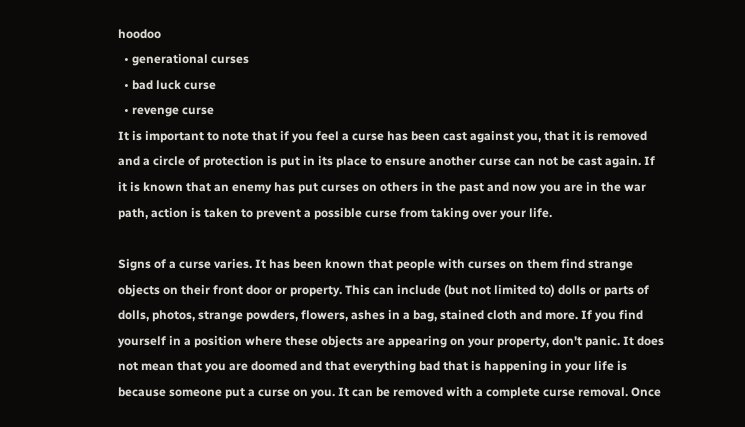hoodoo
  • generational curses
  • bad luck curse
  • revenge curse
It is important to note that if you feel a curse has been cast against you, that it is removed and a circle of protection is put in its place to ensure another curse can not be cast again. If it is known that an enemy has put curses on others in the past and now you are in the war path, action is taken to prevent a possible curse from taking over your life.

Signs of a curse varies. It has been known that people with curses on them find strange objects on their front door or property. This can include (but not limited to) dolls or parts of dolls, photos, strange powders, flowers, ashes in a bag, stained cloth and more. If you find yourself in a position where these objects are appearing on your property, don't panic. It does not mean that you are doomed and that everything bad that is happening in your life is because someone put a curse on you. It can be removed with a complete curse removal. Once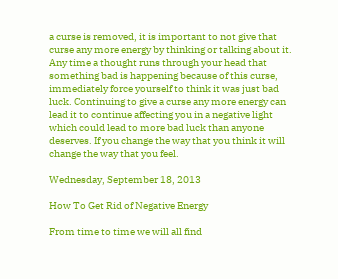a curse is removed, it is important to not give that curse any more energy by thinking or talking about it. Any time a thought runs through your head that something bad is happening because of this curse, immediately force yourself to think it was just bad luck. Continuing to give a curse any more energy can lead it to continue affecting you in a negative light which could lead to more bad luck than anyone deserves. If you change the way that you think it will change the way that you feel.

Wednesday, September 18, 2013

How To Get Rid of Negative Energy

From time to time we will all find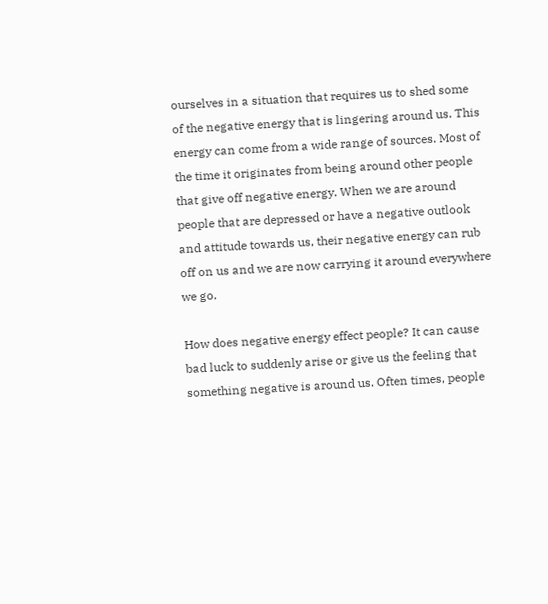ourselves in a situation that requires us to shed some of the negative energy that is lingering around us. This energy can come from a wide range of sources. Most of the time it originates from being around other people that give off negative energy. When we are around people that are depressed or have a negative outlook and attitude towards us, their negative energy can rub off on us and we are now carrying it around everywhere we go.

How does negative energy effect people? It can cause bad luck to suddenly arise or give us the feeling that something negative is around us. Often times, people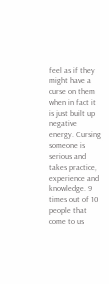feel as if they might have a curse on them when in fact it is just built up negative energy. Cursing someone is serious and takes practice, experience and knowledge. 9 times out of 10 people that come to us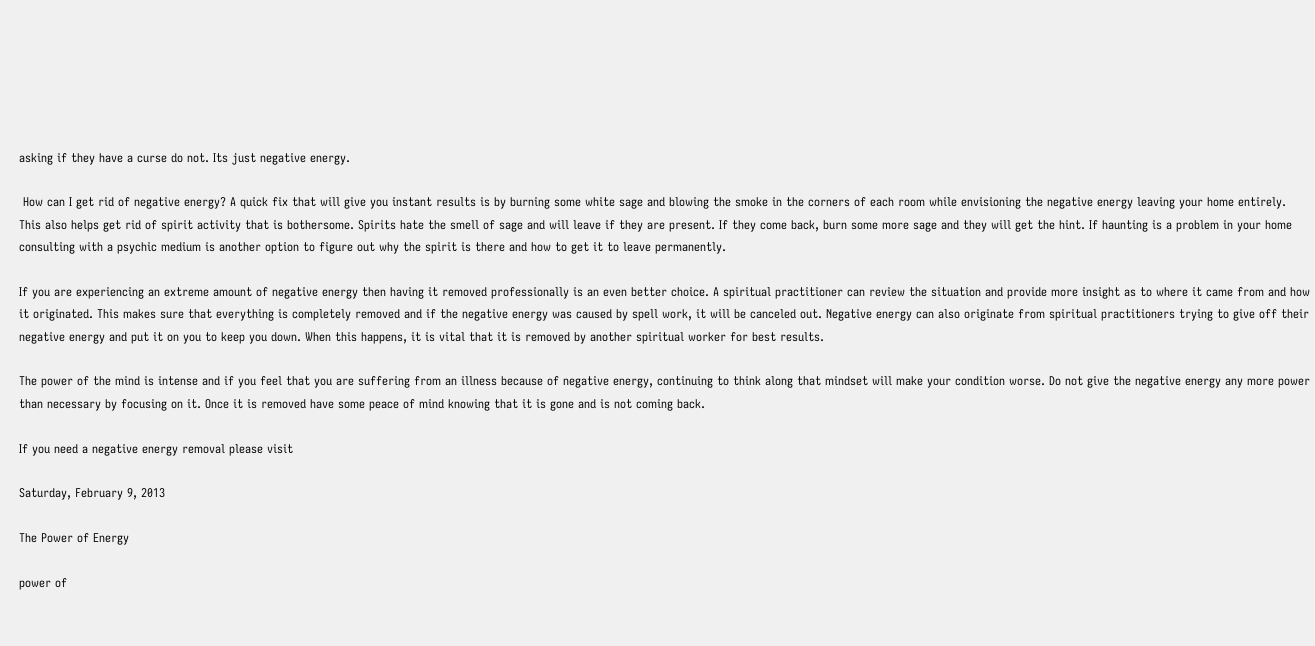asking if they have a curse do not. Its just negative energy.

 How can I get rid of negative energy? A quick fix that will give you instant results is by burning some white sage and blowing the smoke in the corners of each room while envisioning the negative energy leaving your home entirely. This also helps get rid of spirit activity that is bothersome. Spirits hate the smell of sage and will leave if they are present. If they come back, burn some more sage and they will get the hint. If haunting is a problem in your home consulting with a psychic medium is another option to figure out why the spirit is there and how to get it to leave permanently.

If you are experiencing an extreme amount of negative energy then having it removed professionally is an even better choice. A spiritual practitioner can review the situation and provide more insight as to where it came from and how it originated. This makes sure that everything is completely removed and if the negative energy was caused by spell work, it will be canceled out. Negative energy can also originate from spiritual practitioners trying to give off their negative energy and put it on you to keep you down. When this happens, it is vital that it is removed by another spiritual worker for best results.

The power of the mind is intense and if you feel that you are suffering from an illness because of negative energy, continuing to think along that mindset will make your condition worse. Do not give the negative energy any more power than necessary by focusing on it. Once it is removed have some peace of mind knowing that it is gone and is not coming back.

If you need a negative energy removal please visit

Saturday, February 9, 2013

The Power of Energy

power of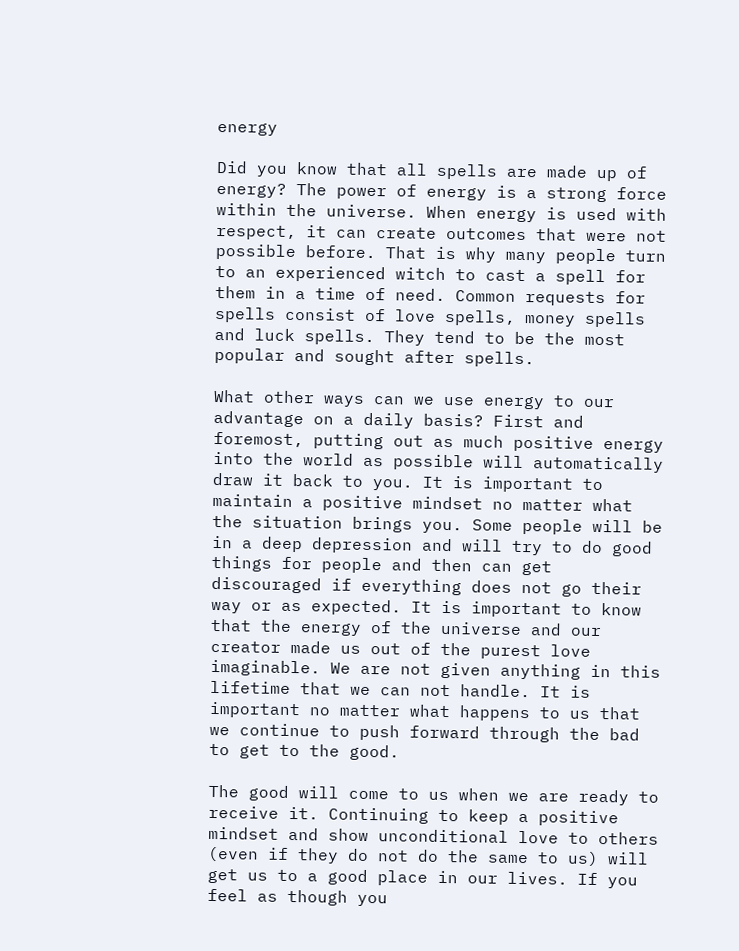energy

Did you know that all spells are made up of energy? The power of energy is a strong force within the universe. When energy is used with respect, it can create outcomes that were not possible before. That is why many people turn to an experienced witch to cast a spell for them in a time of need. Common requests for spells consist of love spells, money spells and luck spells. They tend to be the most popular and sought after spells.

What other ways can we use energy to our advantage on a daily basis? First and foremost, putting out as much positive energy into the world as possible will automatically draw it back to you. It is important to maintain a positive mindset no matter what the situation brings you. Some people will be in a deep depression and will try to do good things for people and then can get discouraged if everything does not go their way or as expected. It is important to know that the energy of the universe and our creator made us out of the purest love imaginable. We are not given anything in this lifetime that we can not handle. It is important no matter what happens to us that we continue to push forward through the bad to get to the good.

The good will come to us when we are ready to receive it. Continuing to keep a positive mindset and show unconditional love to others (even if they do not do the same to us) will get us to a good place in our lives. If you feel as though you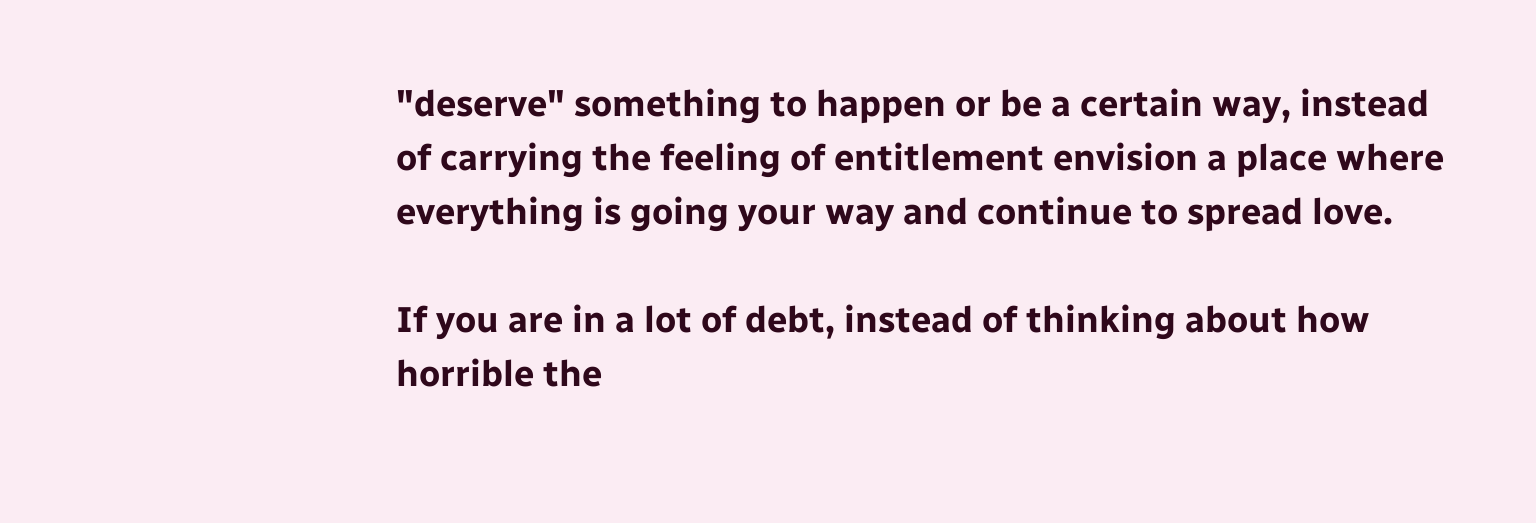"deserve" something to happen or be a certain way, instead of carrying the feeling of entitlement envision a place where everything is going your way and continue to spread love.

If you are in a lot of debt, instead of thinking about how horrible the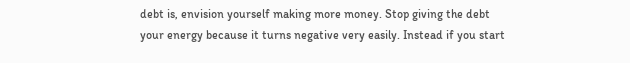debt is, envision yourself making more money. Stop giving the debt your energy because it turns negative very easily. Instead if you start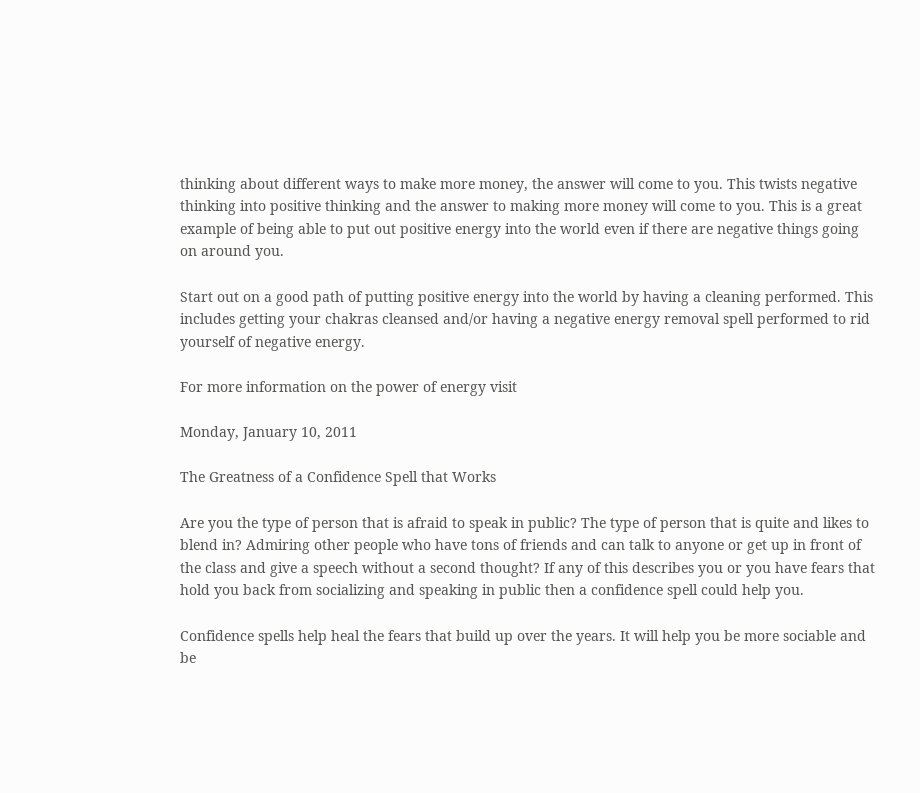thinking about different ways to make more money, the answer will come to you. This twists negative thinking into positive thinking and the answer to making more money will come to you. This is a great example of being able to put out positive energy into the world even if there are negative things going on around you.

Start out on a good path of putting positive energy into the world by having a cleaning performed. This includes getting your chakras cleansed and/or having a negative energy removal spell performed to rid yourself of negative energy.

For more information on the power of energy visit

Monday, January 10, 2011

The Greatness of a Confidence Spell that Works

Are you the type of person that is afraid to speak in public? The type of person that is quite and likes to blend in? Admiring other people who have tons of friends and can talk to anyone or get up in front of the class and give a speech without a second thought? If any of this describes you or you have fears that hold you back from socializing and speaking in public then a confidence spell could help you.

Confidence spells help heal the fears that build up over the years. It will help you be more sociable and be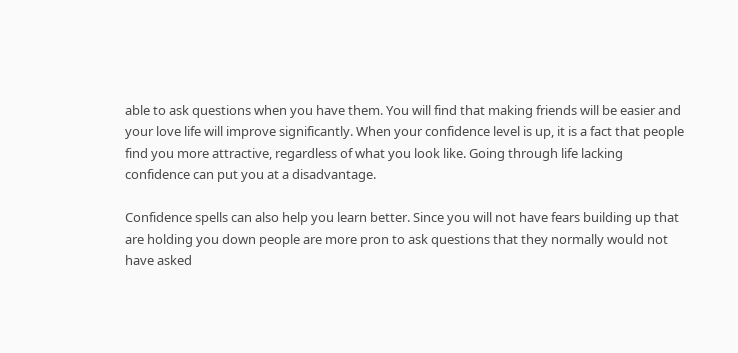able to ask questions when you have them. You will find that making friends will be easier and your love life will improve significantly. When your confidence level is up, it is a fact that people find you more attractive, regardless of what you look like. Going through life lacking confidence can put you at a disadvantage.

Confidence spells can also help you learn better. Since you will not have fears building up that are holding you down people are more pron to ask questions that they normally would not have asked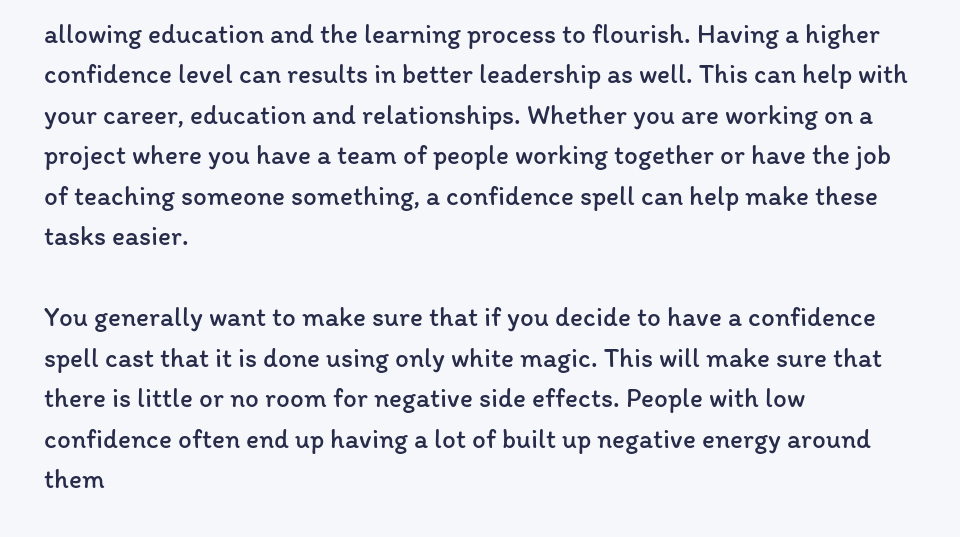allowing education and the learning process to flourish. Having a higher confidence level can results in better leadership as well. This can help with your career, education and relationships. Whether you are working on a project where you have a team of people working together or have the job of teaching someone something, a confidence spell can help make these tasks easier.

You generally want to make sure that if you decide to have a confidence spell cast that it is done using only white magic. This will make sure that there is little or no room for negative side effects. People with low confidence often end up having a lot of built up negative energy around them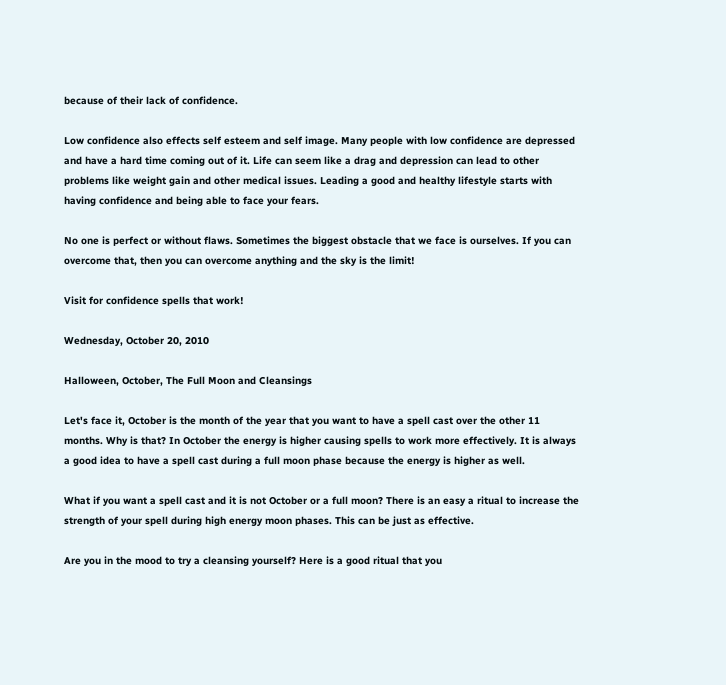because of their lack of confidence.

Low confidence also effects self esteem and self image. Many people with low confidence are depressed and have a hard time coming out of it. Life can seem like a drag and depression can lead to other problems like weight gain and other medical issues. Leading a good and healthy lifestyle starts with having confidence and being able to face your fears.

No one is perfect or without flaws. Sometimes the biggest obstacle that we face is ourselves. If you can overcome that, then you can overcome anything and the sky is the limit!

Visit for confidence spells that work!

Wednesday, October 20, 2010

Halloween, October, The Full Moon and Cleansings

Let's face it, October is the month of the year that you want to have a spell cast over the other 11 months. Why is that? In October the energy is higher causing spells to work more effectively. It is always a good idea to have a spell cast during a full moon phase because the energy is higher as well.

What if you want a spell cast and it is not October or a full moon? There is an easy a ritual to increase the strength of your spell during high energy moon phases. This can be just as effective.

Are you in the mood to try a cleansing yourself? Here is a good ritual that you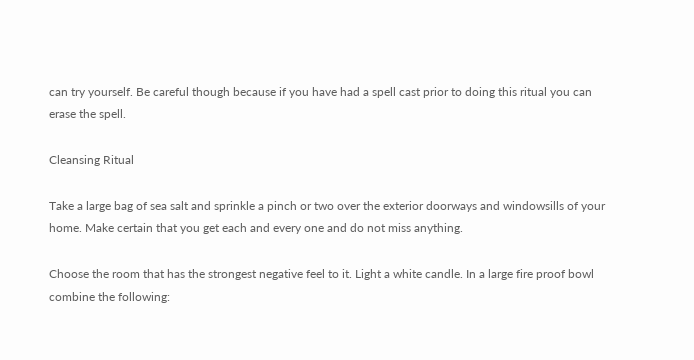can try yourself. Be careful though because if you have had a spell cast prior to doing this ritual you can erase the spell.

Cleansing Ritual

Take a large bag of sea salt and sprinkle a pinch or two over the exterior doorways and windowsills of your home. Make certain that you get each and every one and do not miss anything.

Choose the room that has the strongest negative feel to it. Light a white candle. In a large fire proof bowl combine the following: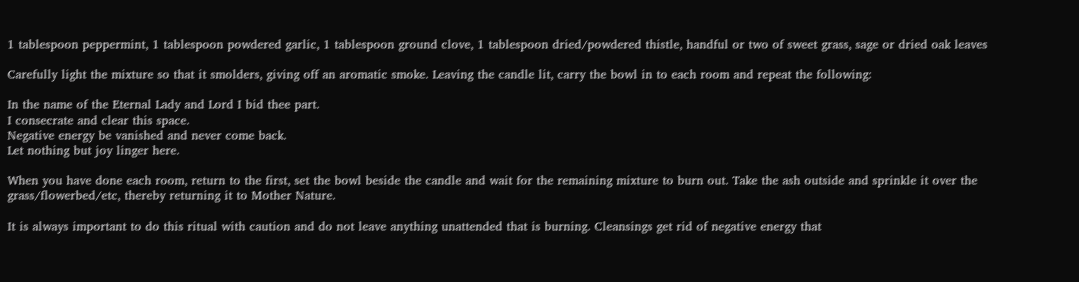1 tablespoon peppermint, 1 tablespoon powdered garlic, 1 tablespoon ground clove, 1 tablespoon dried/powdered thistle, handful or two of sweet grass, sage or dried oak leaves

Carefully light the mixture so that it smolders, giving off an aromatic smoke. Leaving the candle lit, carry the bowl in to each room and repeat the following:

In the name of the Eternal Lady and Lord I bid thee part.
I consecrate and clear this space.
Negative energy be vanished and never come back.
Let nothing but joy linger here.

When you have done each room, return to the first, set the bowl beside the candle and wait for the remaining mixture to burn out. Take the ash outside and sprinkle it over the grass/flowerbed/etc, thereby returning it to Mother Nature.

It is always important to do this ritual with caution and do not leave anything unattended that is burning. Cleansings get rid of negative energy that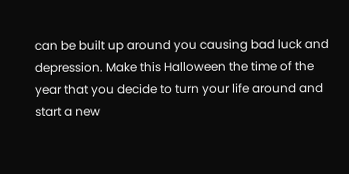can be built up around you causing bad luck and depression. Make this Halloween the time of the year that you decide to turn your life around and start a new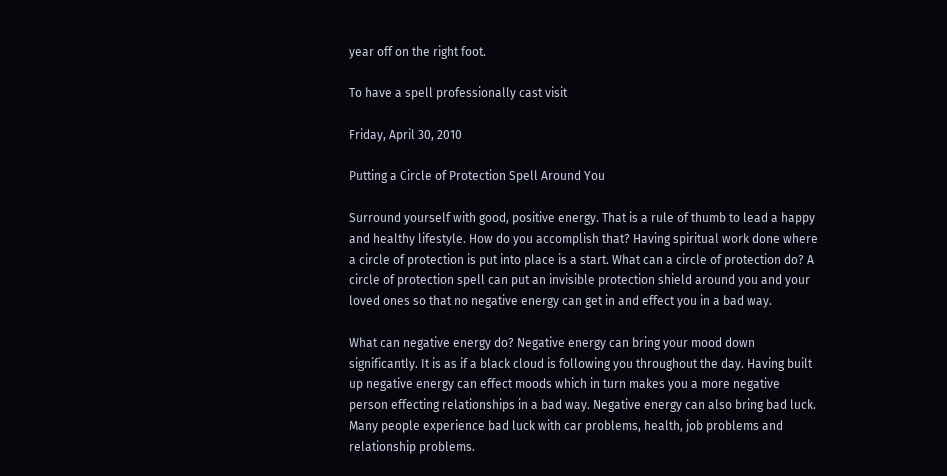year off on the right foot.

To have a spell professionally cast visit

Friday, April 30, 2010

Putting a Circle of Protection Spell Around You

Surround yourself with good, positive energy. That is a rule of thumb to lead a happy and healthy lifestyle. How do you accomplish that? Having spiritual work done where a circle of protection is put into place is a start. What can a circle of protection do? A circle of protection spell can put an invisible protection shield around you and your loved ones so that no negative energy can get in and effect you in a bad way.

What can negative energy do? Negative energy can bring your mood down significantly. It is as if a black cloud is following you throughout the day. Having built up negative energy can effect moods which in turn makes you a more negative person effecting relationships in a bad way. Negative energy can also bring bad luck. Many people experience bad luck with car problems, health, job problems and relationship problems.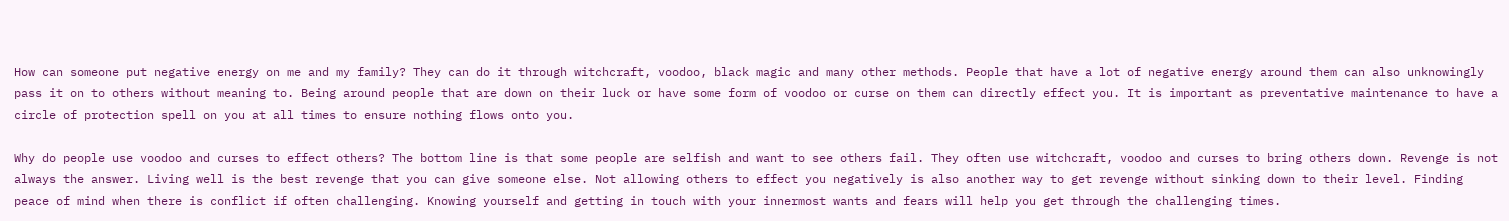How can someone put negative energy on me and my family? They can do it through witchcraft, voodoo, black magic and many other methods. People that have a lot of negative energy around them can also unknowingly pass it on to others without meaning to. Being around people that are down on their luck or have some form of voodoo or curse on them can directly effect you. It is important as preventative maintenance to have a circle of protection spell on you at all times to ensure nothing flows onto you.

Why do people use voodoo and curses to effect others? The bottom line is that some people are selfish and want to see others fail. They often use witchcraft, voodoo and curses to bring others down. Revenge is not always the answer. Living well is the best revenge that you can give someone else. Not allowing others to effect you negatively is also another way to get revenge without sinking down to their level. Finding peace of mind when there is conflict if often challenging. Knowing yourself and getting in touch with your innermost wants and fears will help you get through the challenging times.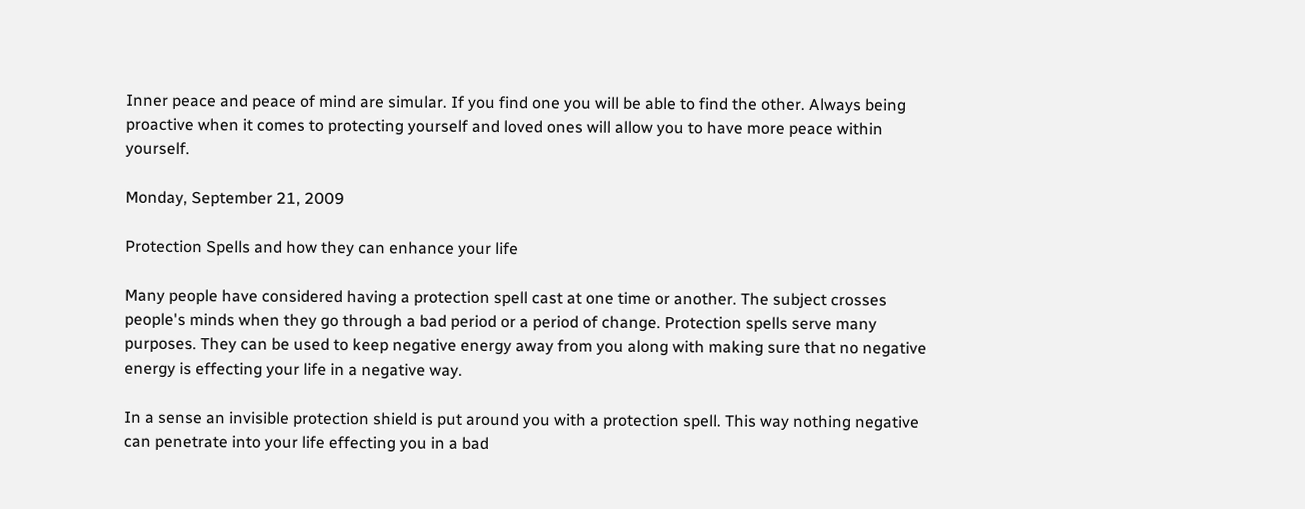Inner peace and peace of mind are simular. If you find one you will be able to find the other. Always being proactive when it comes to protecting yourself and loved ones will allow you to have more peace within yourself.

Monday, September 21, 2009

Protection Spells and how they can enhance your life

Many people have considered having a protection spell cast at one time or another. The subject crosses people's minds when they go through a bad period or a period of change. Protection spells serve many purposes. They can be used to keep negative energy away from you along with making sure that no negative energy is effecting your life in a negative way.

In a sense an invisible protection shield is put around you with a protection spell. This way nothing negative can penetrate into your life effecting you in a bad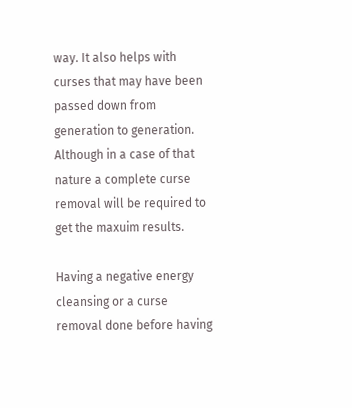way. It also helps with curses that may have been passed down from generation to generation. Although in a case of that nature a complete curse removal will be required to get the maxuim results.

Having a negative energy cleansing or a curse removal done before having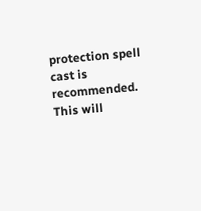protection spell cast is recommended. This will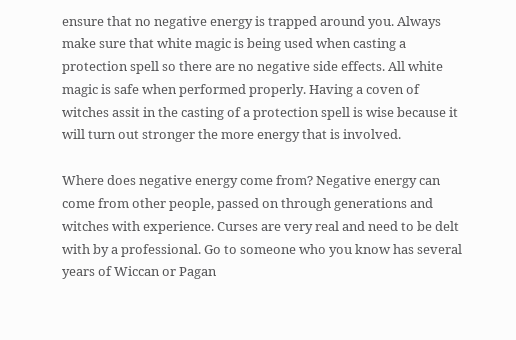ensure that no negative energy is trapped around you. Always make sure that white magic is being used when casting a protection spell so there are no negative side effects. All white magic is safe when performed properly. Having a coven of witches assit in the casting of a protection spell is wise because it will turn out stronger the more energy that is involved.

Where does negative energy come from? Negative energy can come from other people, passed on through generations and witches with experience. Curses are very real and need to be delt with by a professional. Go to someone who you know has several years of Wiccan or Pagan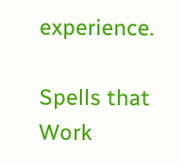experience.

Spells that Work